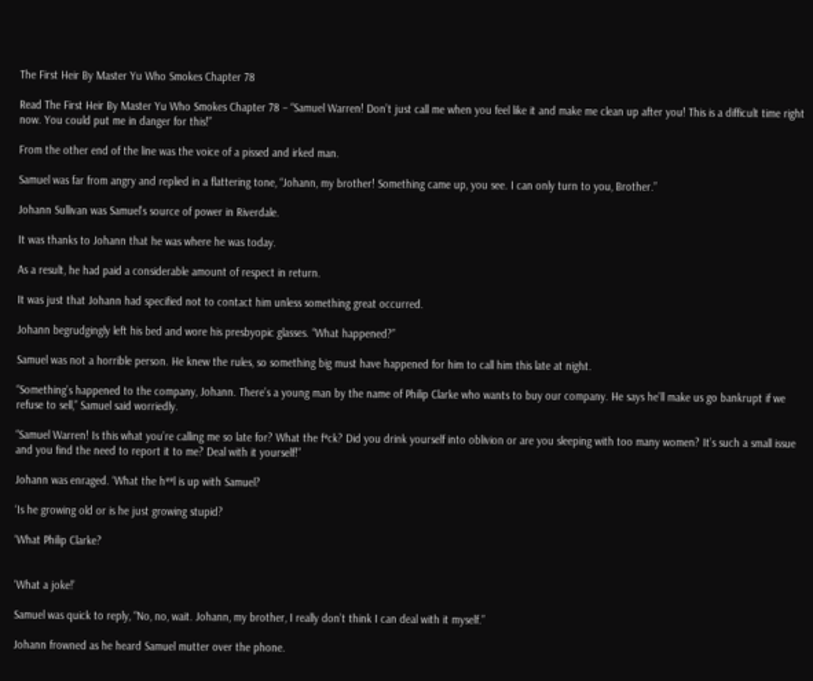The First Heir By Master Yu Who Smokes Chapter 78

Read The First Heir By Master Yu Who Smokes Chapter 78 – “Samuel Warren! Don’t just call me when you feel like it and make me clean up after you! This is a difficult time right now. You could put me in danger for this!”

From the other end of the line was the voice of a pissed and irked man.

Samuel was far from angry and replied in a flattering tone, “Johann, my brother! Something came up, you see. I can only turn to you, Brother.”

Johann Sullivan was Samuel’s source of power in Riverdale.

It was thanks to Johann that he was where he was today.

As a result, he had paid a considerable amount of respect in return.

It was just that Johann had specified not to contact him unless something great occurred.

Johann begrudgingly left his bed and wore his presbyopic glasses. “What happened?”

Samuel was not a horrible person. He knew the rules, so something big must have happened for him to call him this late at night.

“Something’s happened to the company, Johann. There’s a young man by the name of Philip Clarke who wants to buy our company. He says he’ll make us go bankrupt if we refuse to sell,” Samuel said worriedly.

“Samuel Warren! Is this what you’re calling me so late for? What the f*ck? Did you drink yourself into oblivion or are you sleeping with too many women? It’s such a small issue and you find the need to report it to me? Deal with it yourself!”

Johann was enraged. ‘What the h**l is up with Samuel?

‘Is he growing old or is he just growing stupid?

‘What Philip Clarke?


‘What a joke!’

Samuel was quick to reply, “No, no, wait. Johann, my brother, I really don’t think I can deal with it myself.”

Johann frowned as he heard Samuel mutter over the phone.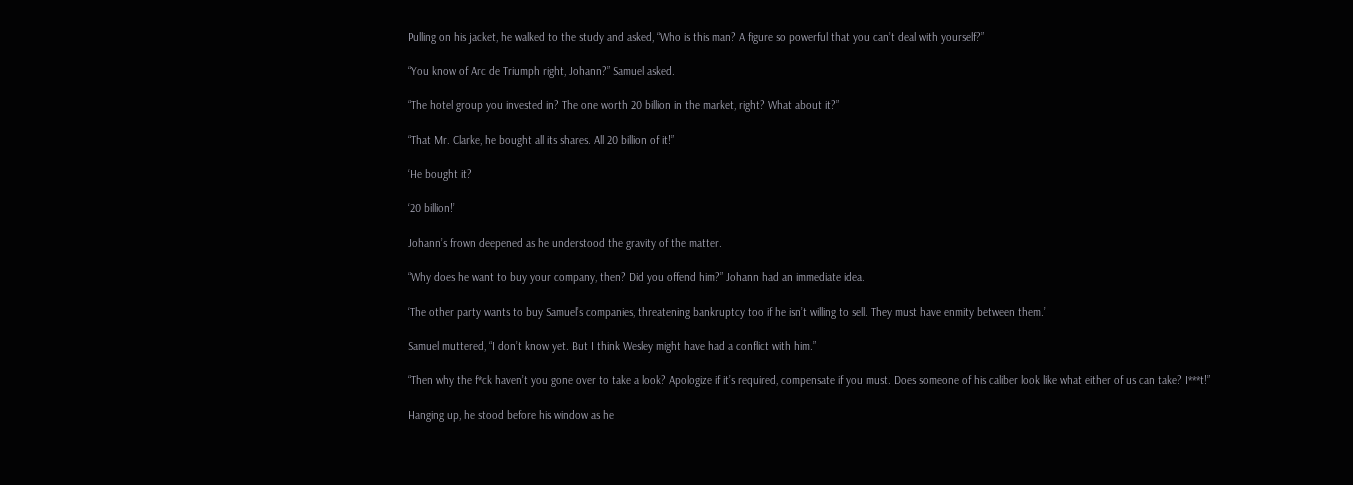Pulling on his jacket, he walked to the study and asked, “Who is this man? A figure so powerful that you can’t deal with yourself?”

“You know of Arc de Triumph right, Johann?” Samuel asked.

“The hotel group you invested in? The one worth 20 billion in the market, right? What about it?”

“That Mr. Clarke, he bought all its shares. All 20 billion of it!”

‘He bought it?

‘20 billion!’

Johann’s frown deepened as he understood the gravity of the matter.

“Why does he want to buy your company, then? Did you offend him?” Johann had an immediate idea.

‘The other party wants to buy Samuel’s companies, threatening bankruptcy too if he isn’t willing to sell. They must have enmity between them.’

Samuel muttered, “I don’t know yet. But I think Wesley might have had a conflict with him.”

“Then why the f*ck haven’t you gone over to take a look? Apologize if it’s required, compensate if you must. Does someone of his caliber look like what either of us can take? I***t!”

Hanging up, he stood before his window as he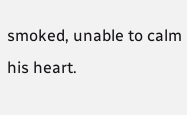smoked, unable to calm his heart.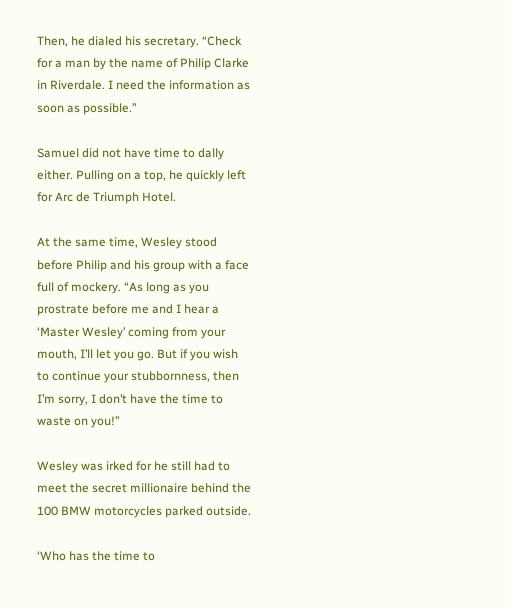Then, he dialed his secretary. “Check for a man by the name of Philip Clarke in Riverdale. I need the information as soon as possible.”

Samuel did not have time to dally either. Pulling on a top, he quickly left for Arc de Triumph Hotel.

At the same time, Wesley stood before Philip and his group with a face full of mockery. “As long as you prostrate before me and I hear a ‘Master Wesley’ coming from your mouth, I’ll let you go. But if you wish to continue your stubbornness, then I’m sorry, I don’t have the time to waste on you!”

Wesley was irked for he still had to meet the secret millionaire behind the 100 BMW motorcycles parked outside.

‘Who has the time to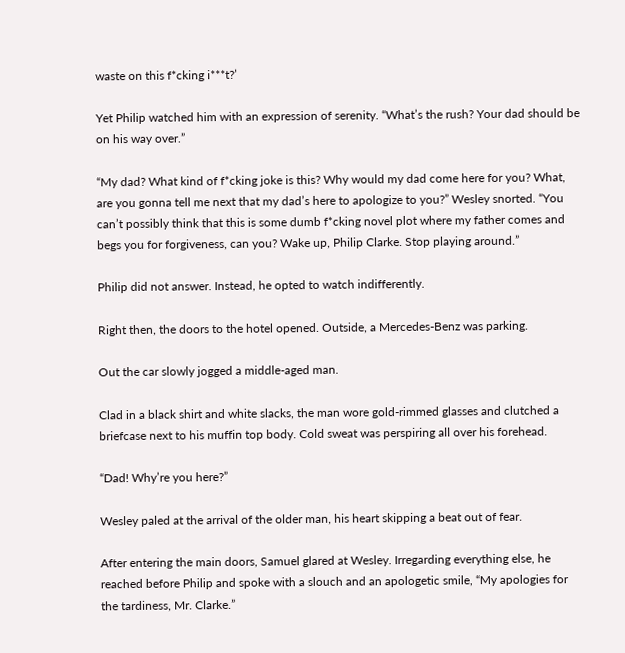waste on this f*cking i***t?’

Yet Philip watched him with an expression of serenity. “What’s the rush? Your dad should be on his way over.”

“My dad? What kind of f*cking joke is this? Why would my dad come here for you? What, are you gonna tell me next that my dad’s here to apologize to you?” Wesley snorted. “You can’t possibly think that this is some dumb f*cking novel plot where my father comes and begs you for forgiveness, can you? Wake up, Philip Clarke. Stop playing around.”

Philip did not answer. Instead, he opted to watch indifferently.

Right then, the doors to the hotel opened. Outside, a Mercedes-Benz was parking.

Out the car slowly jogged a middle-aged man.

Clad in a black shirt and white slacks, the man wore gold-rimmed glasses and clutched a briefcase next to his muffin top body. Cold sweat was perspiring all over his forehead.

“Dad! Why’re you here?”

Wesley paled at the arrival of the older man, his heart skipping a beat out of fear.

After entering the main doors, Samuel glared at Wesley. Irregarding everything else, he reached before Philip and spoke with a slouch and an apologetic smile, “My apologies for the tardiness, Mr. Clarke.”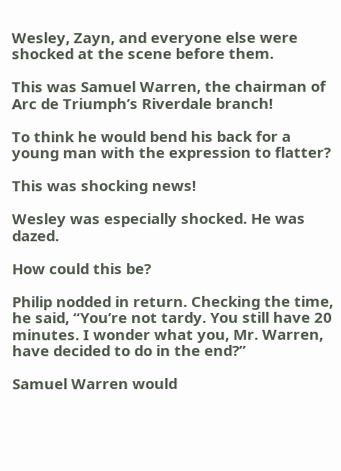Wesley, Zayn, and everyone else were shocked at the scene before them.

This was Samuel Warren, the chairman of Arc de Triumph’s Riverdale branch!

To think he would bend his back for a young man with the expression to flatter?

This was shocking news!

Wesley was especially shocked. He was dazed.

How could this be?

Philip nodded in return. Checking the time, he said, “You’re not tardy. You still have 20 minutes. I wonder what you, Mr. Warren, have decided to do in the end?”

Samuel Warren would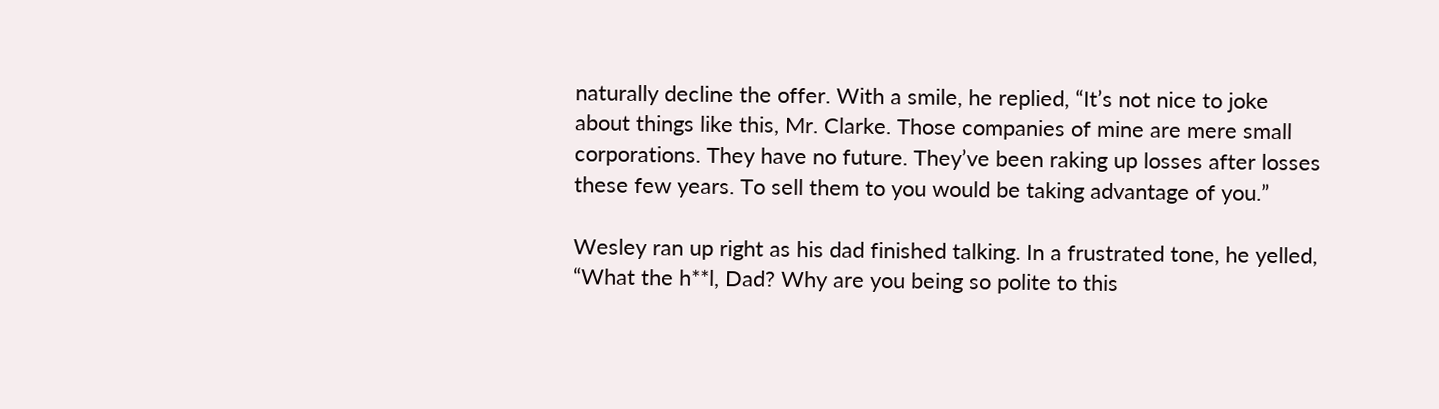naturally decline the offer. With a smile, he replied, “It’s not nice to joke about things like this, Mr. Clarke. Those companies of mine are mere small corporations. They have no future. They’ve been raking up losses after losses these few years. To sell them to you would be taking advantage of you.”

Wesley ran up right as his dad finished talking. In a frustrated tone, he yelled, “What the h**l, Dad? Why are you being so polite to this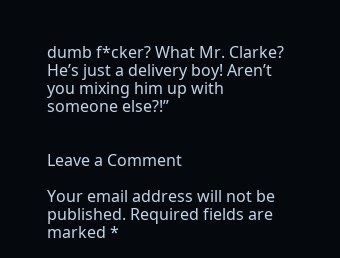dumb f*cker? What Mr. Clarke? He’s just a delivery boy! Aren’t you mixing him up with someone else?!”


Leave a Comment

Your email address will not be published. Required fields are marked *